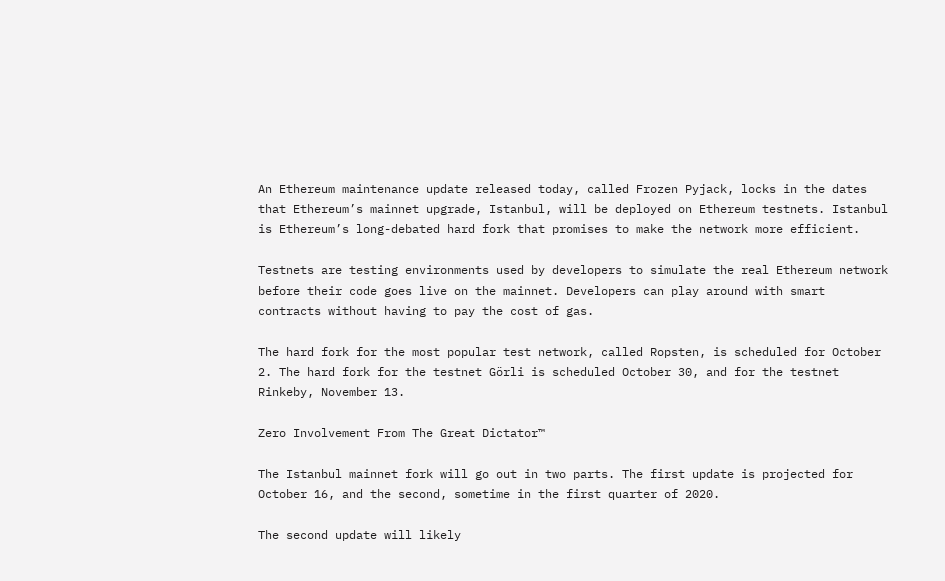An Ethereum maintenance update released today, called Frozen Pyjack, locks in the dates that Ethereum’s mainnet upgrade, Istanbul, will be deployed on Ethereum testnets. Istanbul is Ethereum’s long-debated hard fork that promises to make the network more efficient.

Testnets are testing environments used by developers to simulate the real Ethereum network before their code goes live on the mainnet. Developers can play around with smart contracts without having to pay the cost of gas.

The hard fork for the most popular test network, called Ropsten, is scheduled for October 2. The hard fork for the testnet Görli is scheduled October 30, and for the testnet Rinkeby, November 13.

Zero Involvement From The Great Dictator™

The Istanbul mainnet fork will go out in two parts. The first update is projected for October 16, and the second, sometime in the first quarter of 2020.

The second update will likely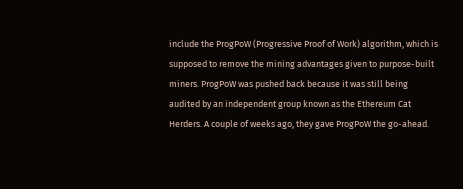include the ProgPoW (Progressive Proof of Work) algorithm, which is supposed to remove the mining advantages given to purpose-built miners. ProgPoW was pushed back because it was still being audited by an independent group known as the Ethereum Cat Herders. A couple of weeks ago, they gave ProgPoW the go-ahead.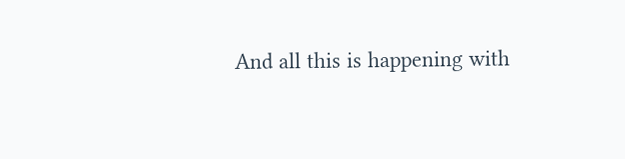And all this is happening with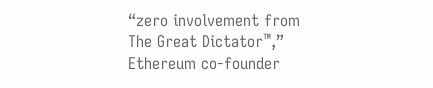“zero involvement from The Great Dictator™,” Ethereum co-founder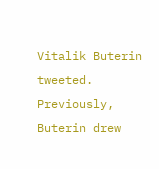Vitalik Buterin tweeted. Previously, Buterin drew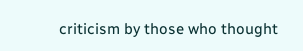criticism by those who thought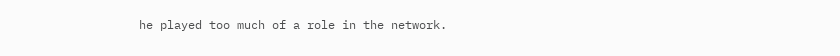he played too much of a role in the network.